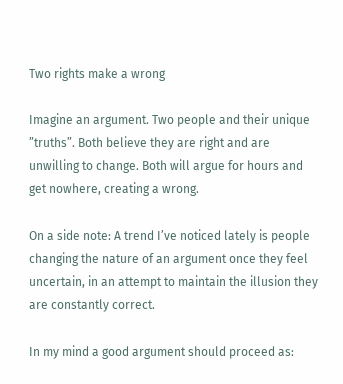Two rights make a wrong

Imagine an argument. Two people and their unique ”truths”. Both believe they are right and are unwilling to change. Both will argue for hours and get nowhere, creating a wrong.

On a side note: A trend I’ve noticed lately is people changing the nature of an argument once they feel uncertain, in an attempt to maintain the illusion they are constantly correct.

In my mind a good argument should proceed as: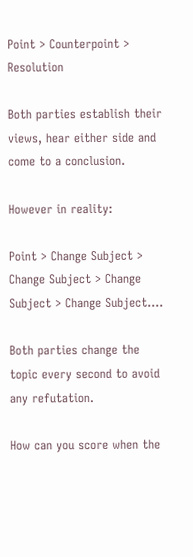Point > Counterpoint > Resolution

Both parties establish their views, hear either side and come to a conclusion.

However in reality:

Point > Change Subject > Change Subject > Change Subject > Change Subject….

Both parties change the topic every second to avoid any refutation.

How can you score when the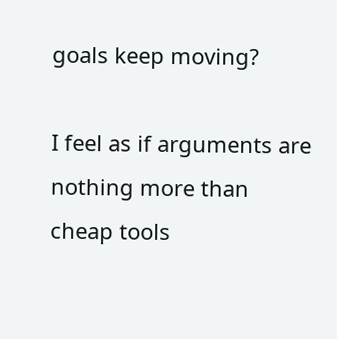goals keep moving?

I feel as if arguments are nothing more than cheap tools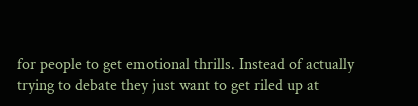for people to get emotional thrills. Instead of actually trying to debate they just want to get riled up at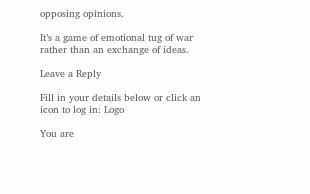opposing opinions.

It’s a game of emotional tug of war rather than an exchange of ideas.

Leave a Reply

Fill in your details below or click an icon to log in: Logo

You are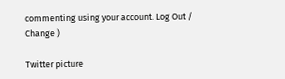commenting using your account. Log Out / Change )

Twitter picture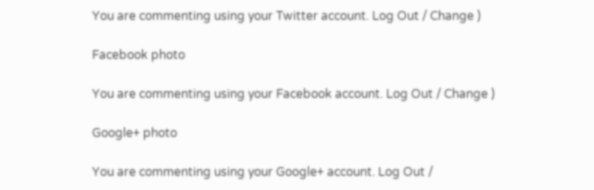You are commenting using your Twitter account. Log Out / Change )

Facebook photo

You are commenting using your Facebook account. Log Out / Change )

Google+ photo

You are commenting using your Google+ account. Log Out /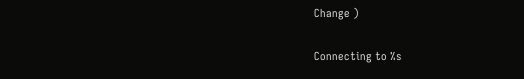Change )

Connecting to %s